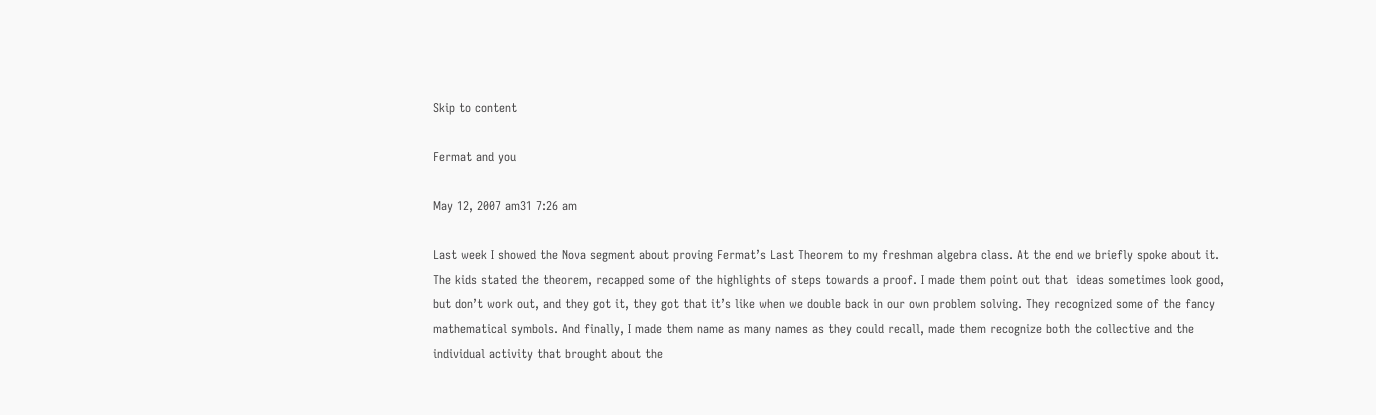Skip to content

Fermat and you

May 12, 2007 am31 7:26 am

Last week I showed the Nova segment about proving Fermat’s Last Theorem to my freshman algebra class. At the end we briefly spoke about it. The kids stated the theorem, recapped some of the highlights of steps towards a proof. I made them point out that  ideas sometimes look good, but don’t work out, and they got it, they got that it’s like when we double back in our own problem solving. They recognized some of the fancy mathematical symbols. And finally, I made them name as many names as they could recall, made them recognize both the collective and the individual activity that brought about the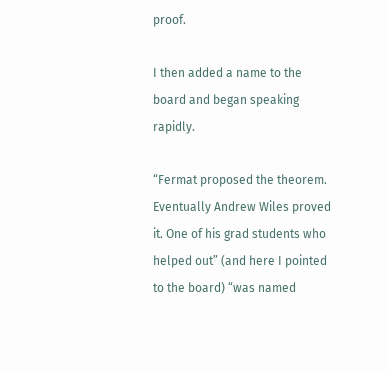proof.

I then added a name to the board and began speaking rapidly.

“Fermat proposed the theorem. Eventually Andrew Wiles proved it. One of his grad students who helped out” (and here I pointed to the board) “was named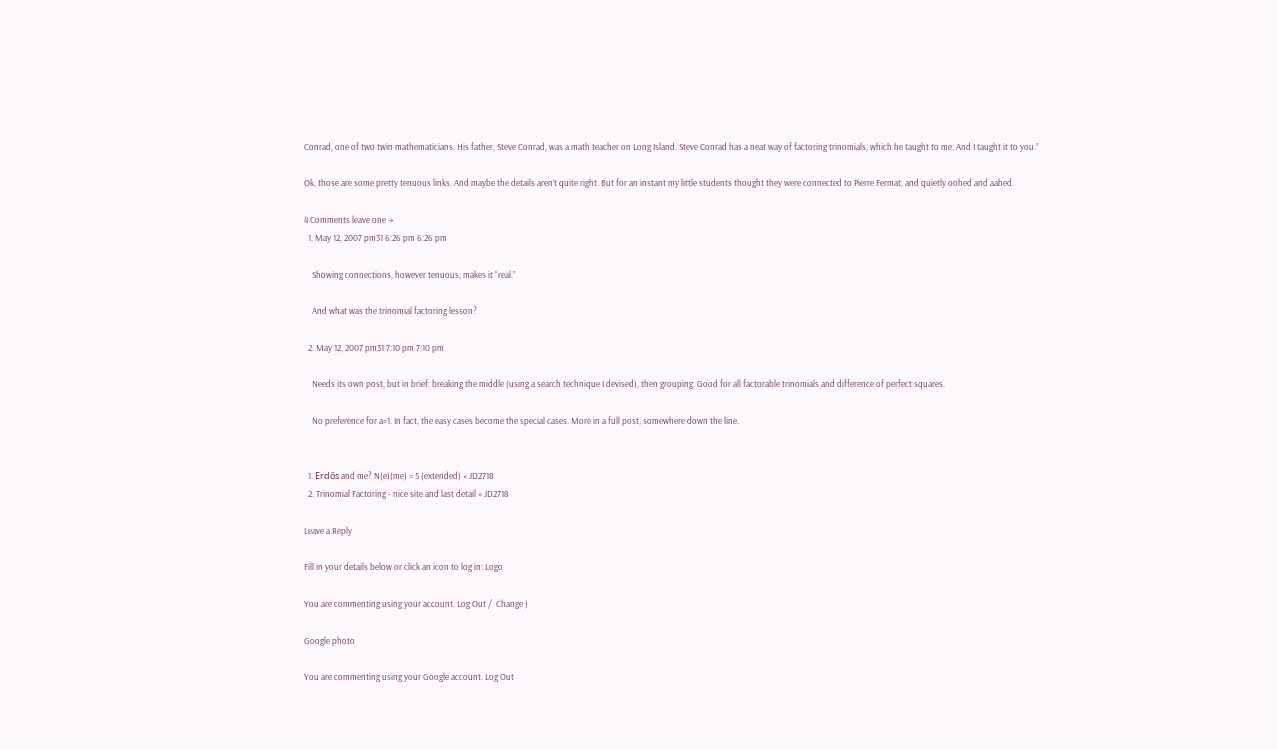Conrad, one of two twin mathematicians. His father, Steve Conrad, was a math teacher on Long Island. Steve Conrad has a neat way of factoring trinomials, which he taught to me. And I taught it to you.”

Ok, those are some pretty tenuous links. And maybe the details aren’t quite right. But for an instant my little students thought they were connected to Pierre Fermat, and quietly oohed and aahed.

4 Comments leave one →
  1. May 12, 2007 pm31 6:26 pm 6:26 pm

    Showing connections, however tenuous, makes it “real.”

    And what was the trinomial factoring lesson?

  2. May 12, 2007 pm31 7:10 pm 7:10 pm

    Needs its own post, but in brief: breaking the middle (using a search technique I devised), then grouping. Good for all factorable trinomials and difference of perfect squares.

    No preference for a=1. In fact, the easy cases become the special cases. More in a full post, somewhere down the line.


  1. Erdős and me? N(e)(me) = 5 (extended) « JD2718
  2. Trinomial Factoring - nice site and last detail « JD2718

Leave a Reply

Fill in your details below or click an icon to log in: Logo

You are commenting using your account. Log Out /  Change )

Google photo

You are commenting using your Google account. Log Out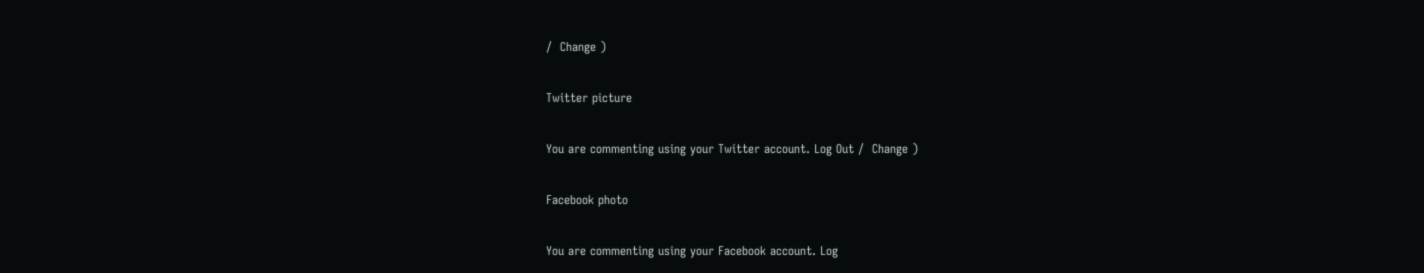/  Change )

Twitter picture

You are commenting using your Twitter account. Log Out /  Change )

Facebook photo

You are commenting using your Facebook account. Log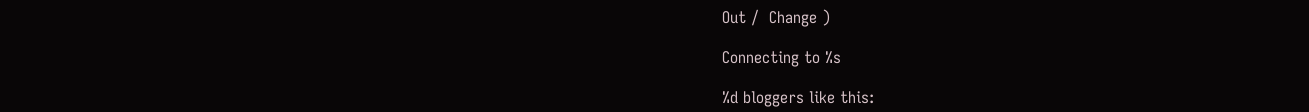Out /  Change )

Connecting to %s

%d bloggers like this: